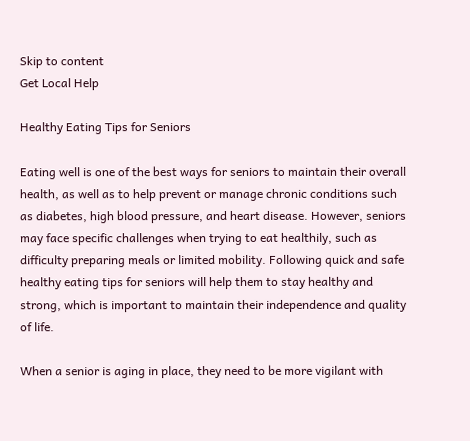Skip to content
Get Local Help

Healthy Eating Tips for Seniors

Eating well is one of the best ways for seniors to maintain their overall health, as well as to help prevent or manage chronic conditions such as diabetes, high blood pressure, and heart disease. However, seniors may face specific challenges when trying to eat healthily, such as difficulty preparing meals or limited mobility. Following quick and safe healthy eating tips for seniors will help them to stay healthy and strong, which is important to maintain their independence and quality of life.

When a senior is aging in place, they need to be more vigilant with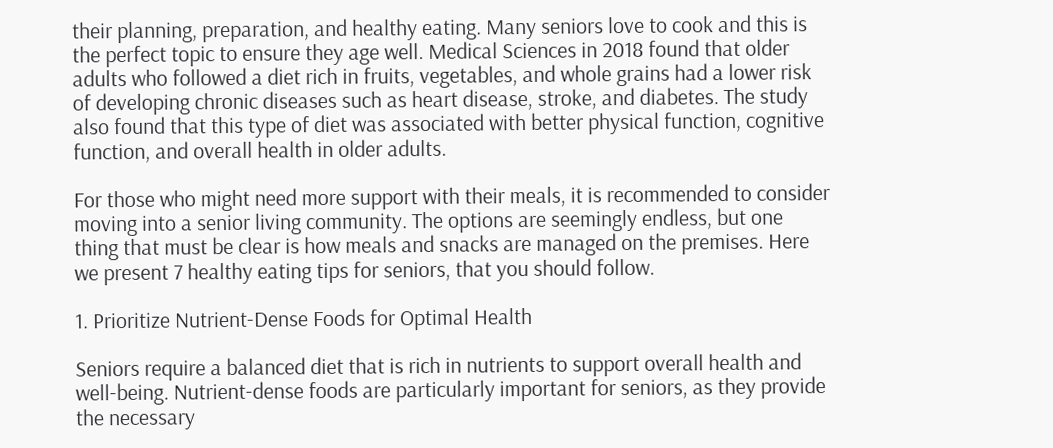their planning, preparation, and healthy eating. Many seniors love to cook and this is the perfect topic to ensure they age well. Medical Sciences in 2018 found that older adults who followed a diet rich in fruits, vegetables, and whole grains had a lower risk of developing chronic diseases such as heart disease, stroke, and diabetes. The study also found that this type of diet was associated with better physical function, cognitive function, and overall health in older adults.

For those who might need more support with their meals, it is recommended to consider moving into a senior living community. The options are seemingly endless, but one thing that must be clear is how meals and snacks are managed on the premises. Here we present 7 healthy eating tips for seniors, that you should follow.

1. Prioritize Nutrient-Dense Foods for Optimal Health

Seniors require a balanced diet that is rich in nutrients to support overall health and well-being. Nutrient-dense foods are particularly important for seniors, as they provide the necessary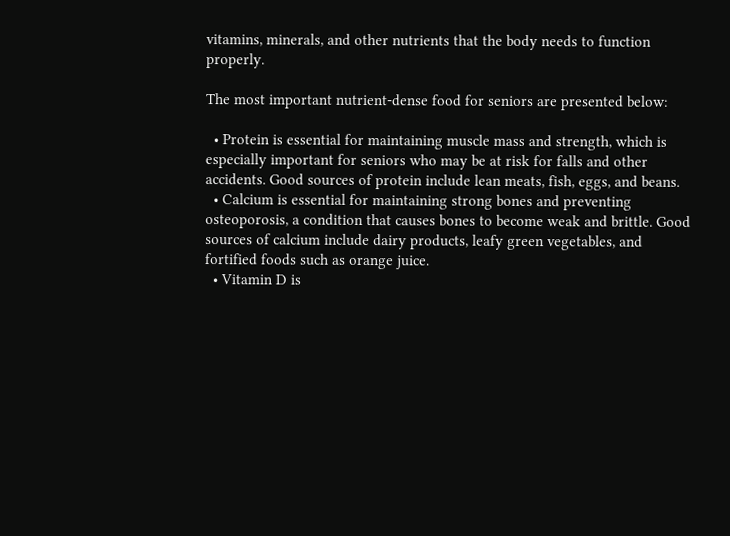vitamins, minerals, and other nutrients that the body needs to function properly.

The most important nutrient-dense food for seniors are presented below:

  • Protein is essential for maintaining muscle mass and strength, which is especially important for seniors who may be at risk for falls and other accidents. Good sources of protein include lean meats, fish, eggs, and beans.
  • Calcium is essential for maintaining strong bones and preventing osteoporosis, a condition that causes bones to become weak and brittle. Good sources of calcium include dairy products, leafy green vegetables, and fortified foods such as orange juice.
  • Vitamin D is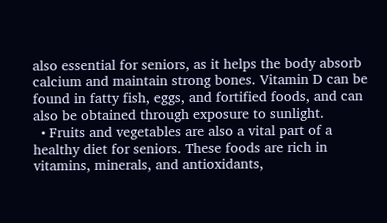also essential for seniors, as it helps the body absorb calcium and maintain strong bones. Vitamin D can be found in fatty fish, eggs, and fortified foods, and can also be obtained through exposure to sunlight.
  • Fruits and vegetables are also a vital part of a healthy diet for seniors. These foods are rich in vitamins, minerals, and antioxidants,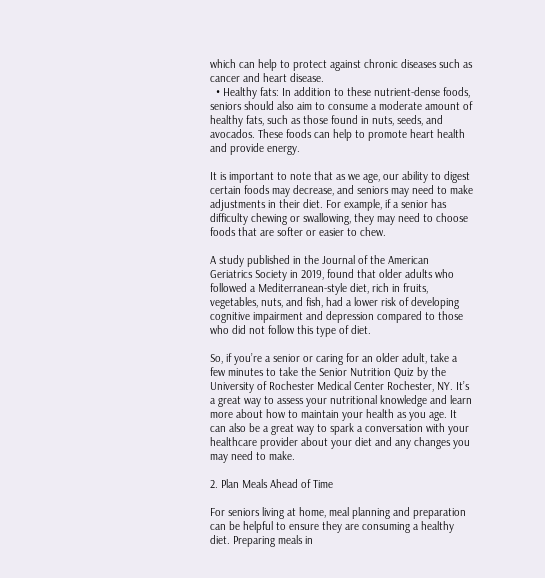which can help to protect against chronic diseases such as cancer and heart disease.
  • Healthy fats: In addition to these nutrient-dense foods, seniors should also aim to consume a moderate amount of healthy fats, such as those found in nuts, seeds, and avocados. These foods can help to promote heart health and provide energy.

It is important to note that as we age, our ability to digest certain foods may decrease, and seniors may need to make adjustments in their diet. For example, if a senior has difficulty chewing or swallowing, they may need to choose foods that are softer or easier to chew.

A study published in the Journal of the American Geriatrics Society in 2019, found that older adults who followed a Mediterranean-style diet, rich in fruits, vegetables, nuts, and fish, had a lower risk of developing cognitive impairment and depression compared to those who did not follow this type of diet.

So, if you’re a senior or caring for an older adult, take a few minutes to take the Senior Nutrition Quiz by the University of Rochester Medical Center Rochester, NY. It’s a great way to assess your nutritional knowledge and learn more about how to maintain your health as you age. It can also be a great way to spark a conversation with your healthcare provider about your diet and any changes you may need to make.

2. Plan Meals Ahead of Time

For seniors living at home, meal planning and preparation can be helpful to ensure they are consuming a healthy diet. Preparing meals in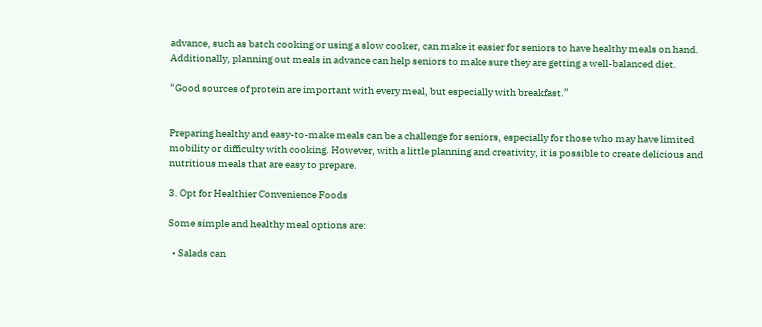advance, such as batch cooking or using a slow cooker, can make it easier for seniors to have healthy meals on hand. Additionally, planning out meals in advance can help seniors to make sure they are getting a well-balanced diet.

“Good sources of protein are important with every meal, but especially with breakfast.”


Preparing healthy and easy-to-make meals can be a challenge for seniors, especially for those who may have limited mobility or difficulty with cooking. However, with a little planning and creativity, it is possible to create delicious and nutritious meals that are easy to prepare.

3. Opt for Healthier Convenience Foods

Some simple and healthy meal options are:

  • Salads can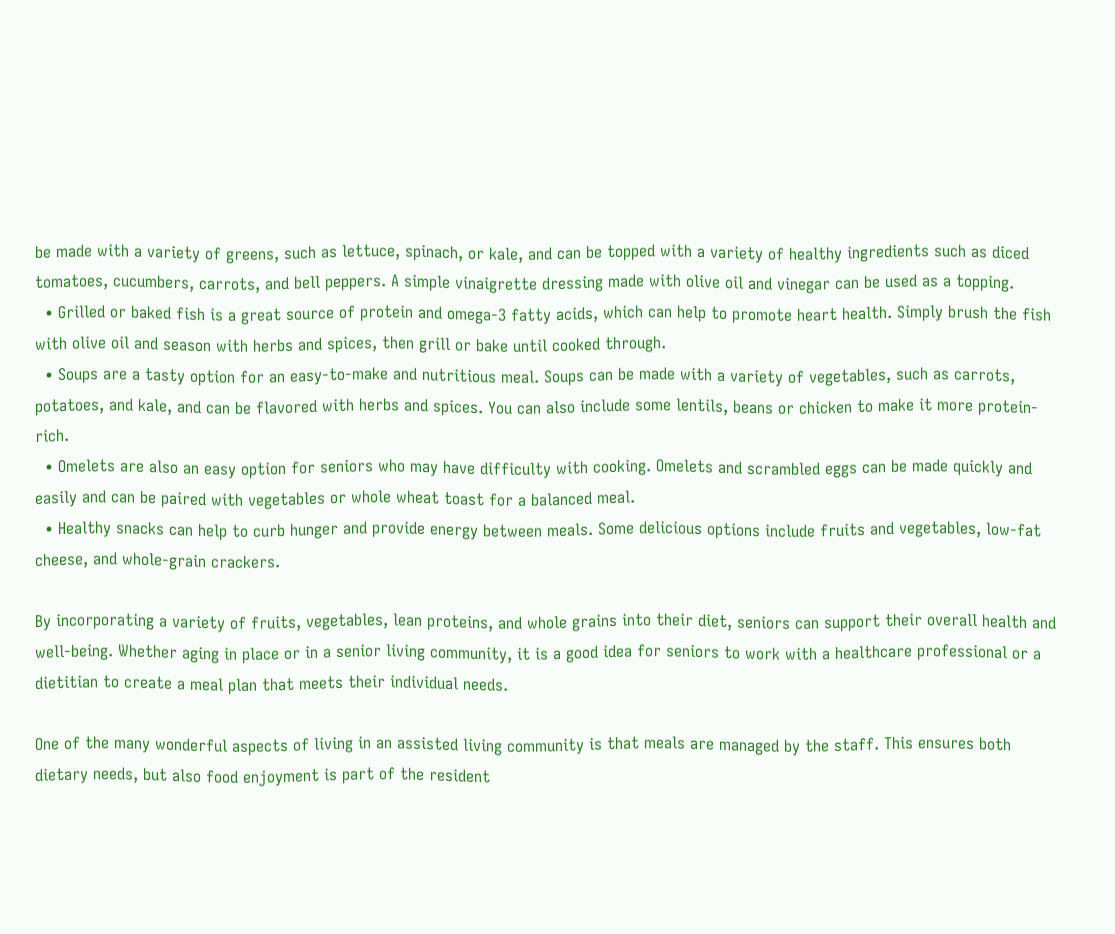be made with a variety of greens, such as lettuce, spinach, or kale, and can be topped with a variety of healthy ingredients such as diced tomatoes, cucumbers, carrots, and bell peppers. A simple vinaigrette dressing made with olive oil and vinegar can be used as a topping.
  • Grilled or baked fish is a great source of protein and omega-3 fatty acids, which can help to promote heart health. Simply brush the fish with olive oil and season with herbs and spices, then grill or bake until cooked through.
  • Soups are a tasty option for an easy-to-make and nutritious meal. Soups can be made with a variety of vegetables, such as carrots, potatoes, and kale, and can be flavored with herbs and spices. You can also include some lentils, beans or chicken to make it more protein-rich.
  • Omelets are also an easy option for seniors who may have difficulty with cooking. Omelets and scrambled eggs can be made quickly and easily and can be paired with vegetables or whole wheat toast for a balanced meal.
  • Healthy snacks can help to curb hunger and provide energy between meals. Some delicious options include fruits and vegetables, low-fat cheese, and whole-grain crackers.

By incorporating a variety of fruits, vegetables, lean proteins, and whole grains into their diet, seniors can support their overall health and well-being. Whether aging in place or in a senior living community, it is a good idea for seniors to work with a healthcare professional or a dietitian to create a meal plan that meets their individual needs.

One of the many wonderful aspects of living in an assisted living community is that meals are managed by the staff. This ensures both dietary needs, but also food enjoyment is part of the resident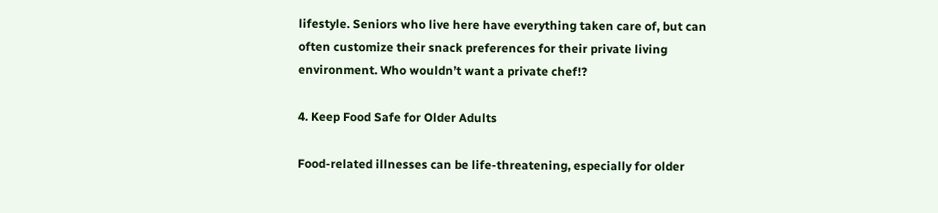lifestyle. Seniors who live here have everything taken care of, but can often customize their snack preferences for their private living environment. Who wouldn’t want a private chef!?

4. Keep Food Safe for Older Adults

Food-related illnesses can be life-threatening, especially for older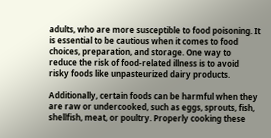adults, who are more susceptible to food poisoning. It is essential to be cautious when it comes to food choices, preparation, and storage. One way to reduce the risk of food-related illness is to avoid risky foods like unpasteurized dairy products.

Additionally, certain foods can be harmful when they are raw or undercooked, such as eggs, sprouts, fish, shellfish, meat, or poultry. Properly cooking these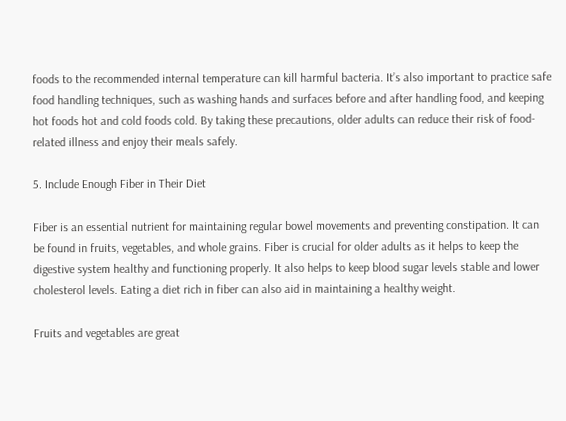foods to the recommended internal temperature can kill harmful bacteria. It’s also important to practice safe food handling techniques, such as washing hands and surfaces before and after handling food, and keeping hot foods hot and cold foods cold. By taking these precautions, older adults can reduce their risk of food-related illness and enjoy their meals safely.

5. Include Enough Fiber in Their Diet

Fiber is an essential nutrient for maintaining regular bowel movements and preventing constipation. It can be found in fruits, vegetables, and whole grains. Fiber is crucial for older adults as it helps to keep the digestive system healthy and functioning properly. It also helps to keep blood sugar levels stable and lower cholesterol levels. Eating a diet rich in fiber can also aid in maintaining a healthy weight.

Fruits and vegetables are great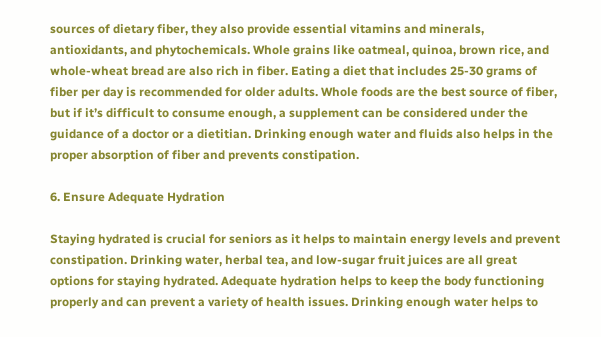sources of dietary fiber, they also provide essential vitamins and minerals, antioxidants, and phytochemicals. Whole grains like oatmeal, quinoa, brown rice, and whole-wheat bread are also rich in fiber. Eating a diet that includes 25-30 grams of fiber per day is recommended for older adults. Whole foods are the best source of fiber, but if it’s difficult to consume enough, a supplement can be considered under the guidance of a doctor or a dietitian. Drinking enough water and fluids also helps in the proper absorption of fiber and prevents constipation.

6. Ensure Adequate Hydration

Staying hydrated is crucial for seniors as it helps to maintain energy levels and prevent constipation. Drinking water, herbal tea, and low-sugar fruit juices are all great options for staying hydrated. Adequate hydration helps to keep the body functioning properly and can prevent a variety of health issues. Drinking enough water helps to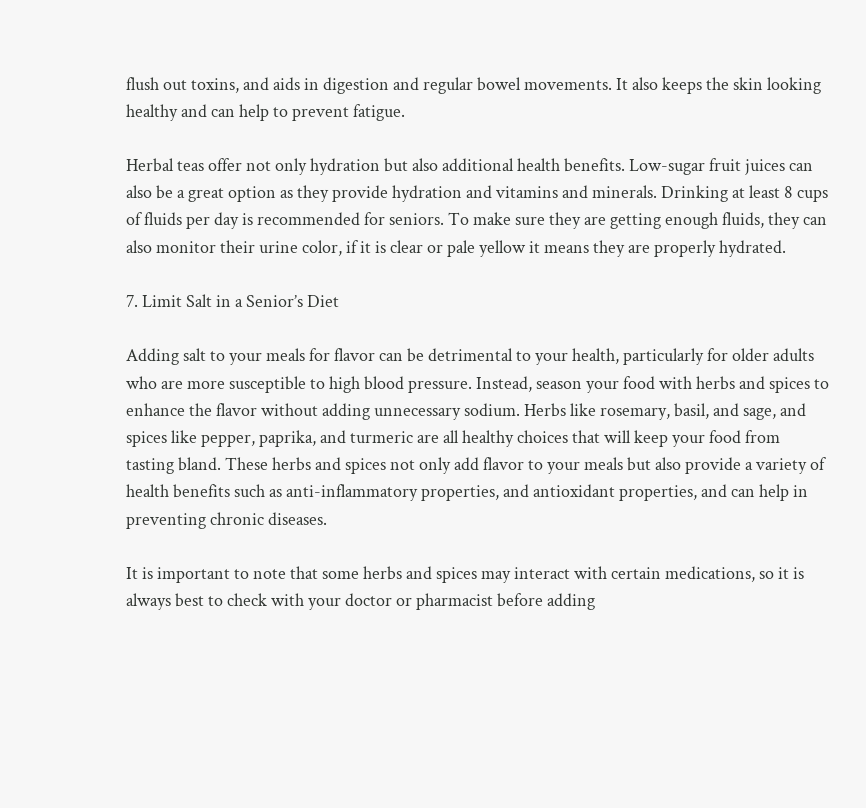flush out toxins, and aids in digestion and regular bowel movements. It also keeps the skin looking healthy and can help to prevent fatigue.

Herbal teas offer not only hydration but also additional health benefits. Low-sugar fruit juices can also be a great option as they provide hydration and vitamins and minerals. Drinking at least 8 cups of fluids per day is recommended for seniors. To make sure they are getting enough fluids, they can also monitor their urine color, if it is clear or pale yellow it means they are properly hydrated.

7. Limit Salt in a Senior’s Diet

Adding salt to your meals for flavor can be detrimental to your health, particularly for older adults who are more susceptible to high blood pressure. Instead, season your food with herbs and spices to enhance the flavor without adding unnecessary sodium. Herbs like rosemary, basil, and sage, and spices like pepper, paprika, and turmeric are all healthy choices that will keep your food from tasting bland. These herbs and spices not only add flavor to your meals but also provide a variety of health benefits such as anti-inflammatory properties, and antioxidant properties, and can help in preventing chronic diseases.

It is important to note that some herbs and spices may interact with certain medications, so it is always best to check with your doctor or pharmacist before adding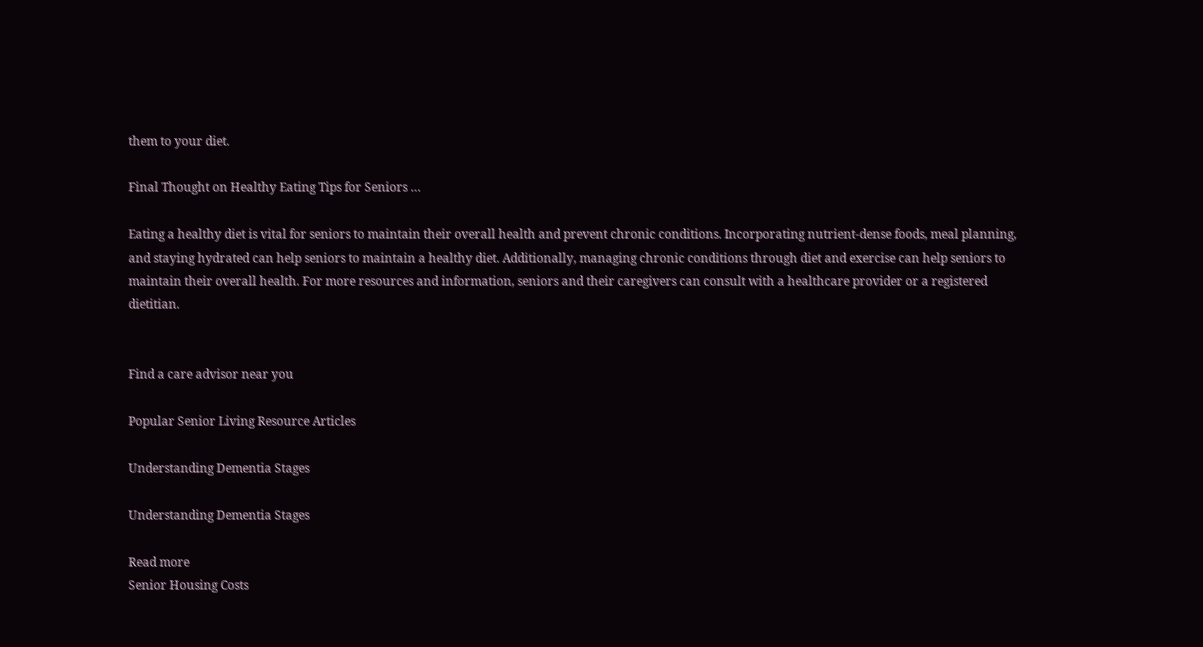them to your diet.

Final Thought on Healthy Eating Tips for Seniors …

Eating a healthy diet is vital for seniors to maintain their overall health and prevent chronic conditions. Incorporating nutrient-dense foods, meal planning, and staying hydrated can help seniors to maintain a healthy diet. Additionally, managing chronic conditions through diet and exercise can help seniors to maintain their overall health. For more resources and information, seniors and their caregivers can consult with a healthcare provider or a registered dietitian.


Find a care advisor near you

Popular Senior Living Resource Articles

Understanding Dementia Stages

Understanding Dementia Stages

Read more
Senior Housing Costs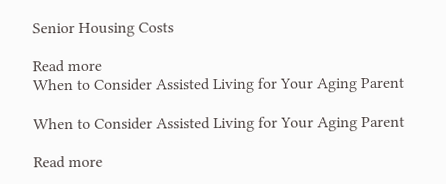Senior Housing Costs

Read more
When to Consider Assisted Living for Your Aging Parent

When to Consider Assisted Living for Your Aging Parent

Read more